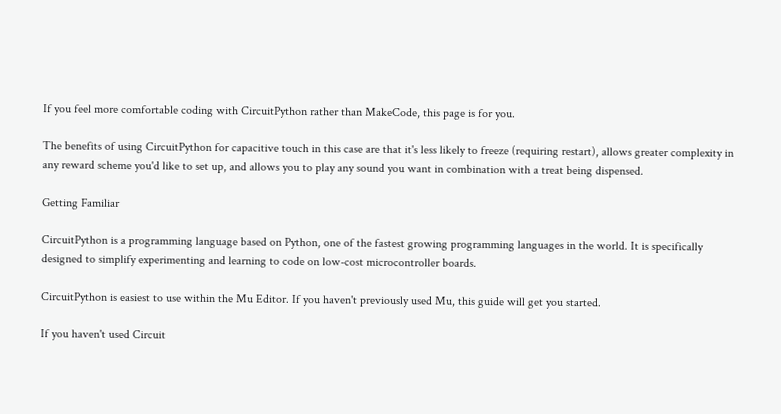If you feel more comfortable coding with CircuitPython rather than MakeCode, this page is for you.

The benefits of using CircuitPython for capacitive touch in this case are that it's less likely to freeze (requiring restart), allows greater complexity in any reward scheme you'd like to set up, and allows you to play any sound you want in combination with a treat being dispensed.

Getting Familiar

CircuitPython is a programming language based on Python, one of the fastest growing programming languages in the world. It is specifically designed to simplify experimenting and learning to code on low-cost microcontroller boards.

CircuitPython is easiest to use within the Mu Editor. If you haven't previously used Mu, this guide will get you started.

If you haven't used Circuit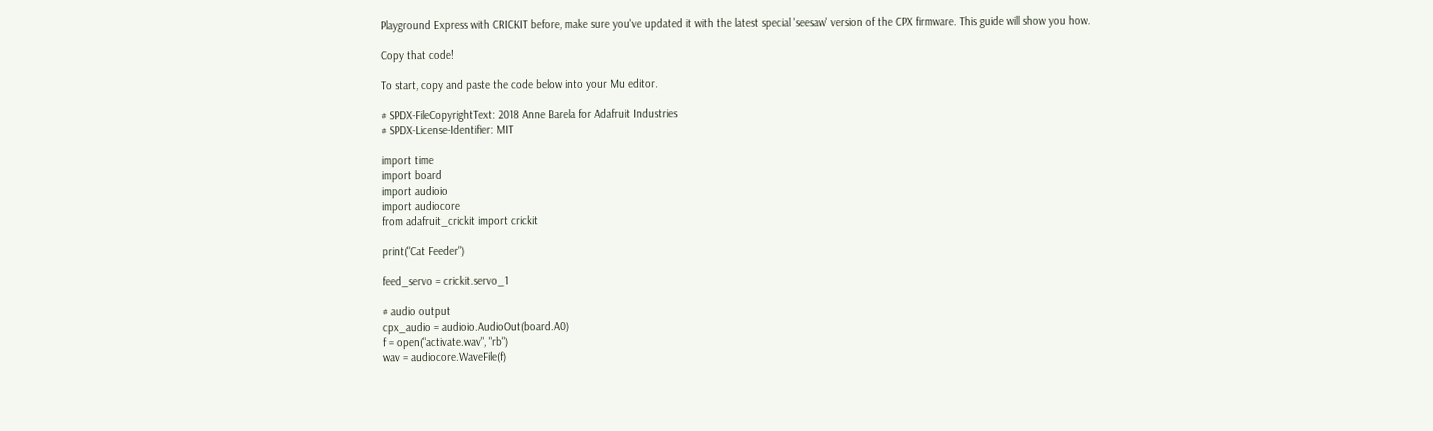Playground Express with CRICKIT before, make sure you've updated it with the latest special 'seesaw' version of the CPX firmware. This guide will show you how.

Copy that code!

To start, copy and paste the code below into your Mu editor.

# SPDX-FileCopyrightText: 2018 Anne Barela for Adafruit Industries
# SPDX-License-Identifier: MIT

import time
import board
import audioio
import audiocore
from adafruit_crickit import crickit

print("Cat Feeder")

feed_servo = crickit.servo_1

# audio output
cpx_audio = audioio.AudioOut(board.A0)
f = open("activate.wav", "rb")
wav = audiocore.WaveFile(f)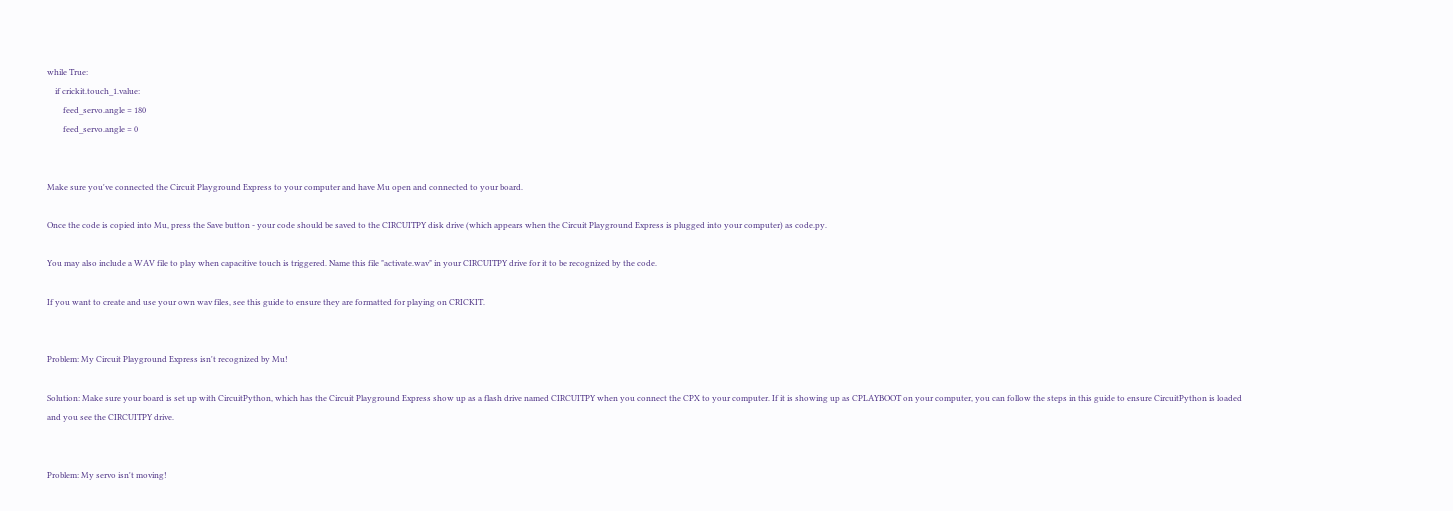while True:
    if crickit.touch_1.value:
        feed_servo.angle = 180
        feed_servo.angle = 0


Make sure you've connected the Circuit Playground Express to your computer and have Mu open and connected to your board.

Once the code is copied into Mu, press the Save button - your code should be saved to the CIRCUITPY disk drive (which appears when the Circuit Playground Express is plugged into your computer) as code.py.

You may also include a WAV file to play when capacitive touch is triggered. Name this file "activate.wav" in your CIRCUITPY drive for it to be recognized by the code.

If you want to create and use your own wav files, see this guide to ensure they are formatted for playing on CRICKIT.


Problem: My Circuit Playground Express isn't recognized by Mu!

Solution: Make sure your board is set up with CircuitPython, which has the Circuit Playground Express show up as a flash drive named CIRCUITPY when you connect the CPX to your computer. If it is showing up as CPLAYBOOT on your computer, you can follow the steps in this guide to ensure CircuitPython is loaded and you see the CIRCUITPY drive.


Problem: My servo isn't moving!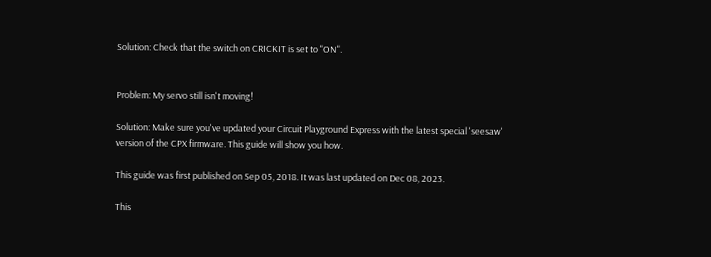Solution: Check that the switch on CRICKIT is set to "ON".


Problem: My servo still isn't moving!

Solution: Make sure you've updated your Circuit Playground Express with the latest special 'seesaw' version of the CPX firmware. This guide will show you how.

This guide was first published on Sep 05, 2018. It was last updated on Dec 08, 2023.

This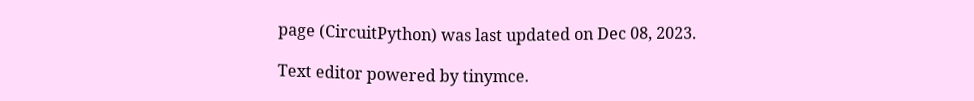page (CircuitPython) was last updated on Dec 08, 2023.

Text editor powered by tinymce.